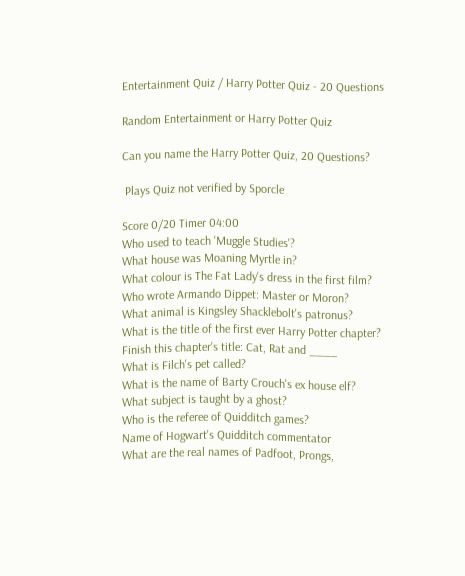Entertainment Quiz / Harry Potter Quiz - 20 Questions

Random Entertainment or Harry Potter Quiz

Can you name the Harry Potter Quiz, 20 Questions?

 Plays Quiz not verified by Sporcle

Score 0/20 Timer 04:00
Who used to teach 'Muggle Studies'?
What house was Moaning Myrtle in?
What colour is The Fat Lady's dress in the first film?
Who wrote Armando Dippet: Master or Moron?
What animal is Kingsley Shacklebolt's patronus?
What is the title of the first ever Harry Potter chapter?
Finish this chapter's title: Cat, Rat and ____
What is Filch's pet called?
What is the name of Barty Crouch's ex house elf?
What subject is taught by a ghost?
Who is the referee of Quidditch games?
Name of Hogwart's Quidditch commentator
What are the real names of Padfoot, Prongs,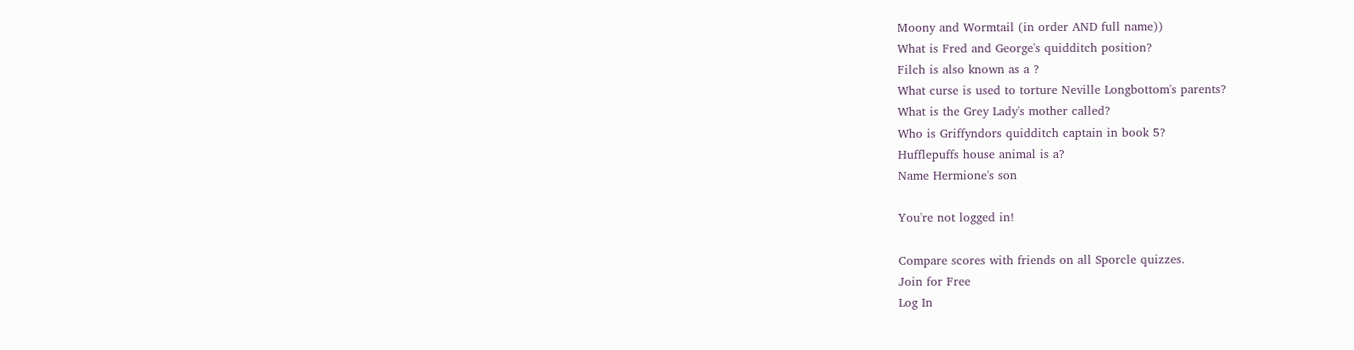Moony and Wormtail (in order AND full name))
What is Fred and George's quidditch position?
Filch is also known as a ?
What curse is used to torture Neville Longbottom's parents?
What is the Grey Lady's mother called?
Who is Griffyndors quidditch captain in book 5?
Hufflepuffs house animal is a?
Name Hermione's son

You're not logged in!

Compare scores with friends on all Sporcle quizzes.
Join for Free
Log In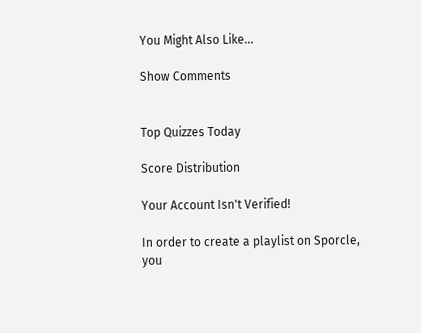You Might Also Like...

Show Comments


Top Quizzes Today

Score Distribution

Your Account Isn't Verified!

In order to create a playlist on Sporcle, you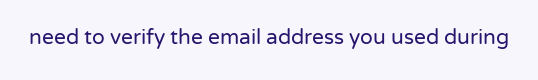need to verify the email address you used during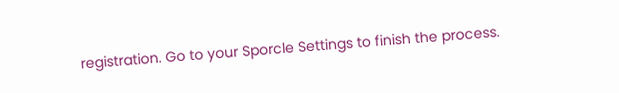registration. Go to your Sporcle Settings to finish the process.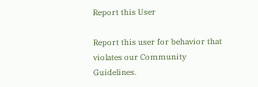Report this User

Report this user for behavior that violates our Community Guidelines.